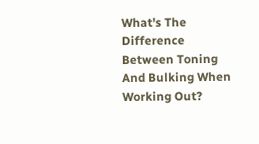What's The Difference Between Toning And Bulking When Working Out?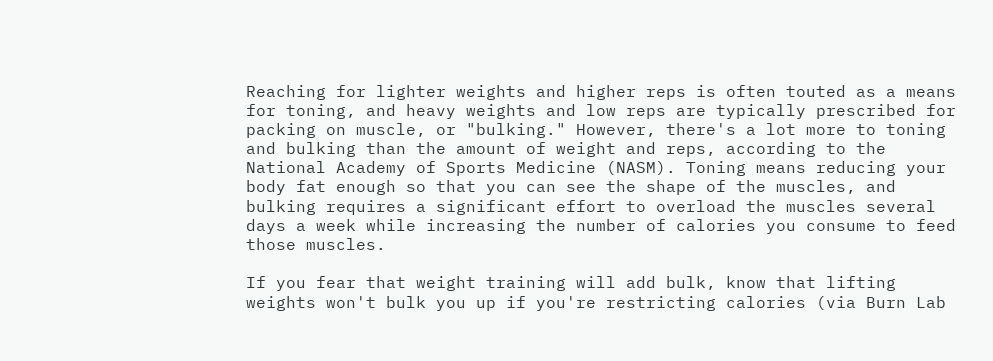Reaching for lighter weights and higher reps is often touted as a means for toning, and heavy weights and low reps are typically prescribed for packing on muscle, or "bulking." However, there's a lot more to toning and bulking than the amount of weight and reps, according to the National Academy of Sports Medicine (NASM). Toning means reducing your body fat enough so that you can see the shape of the muscles, and bulking requires a significant effort to overload the muscles several days a week while increasing the number of calories you consume to feed those muscles.

If you fear that weight training will add bulk, know that lifting weights won't bulk you up if you're restricting calories (via Burn Lab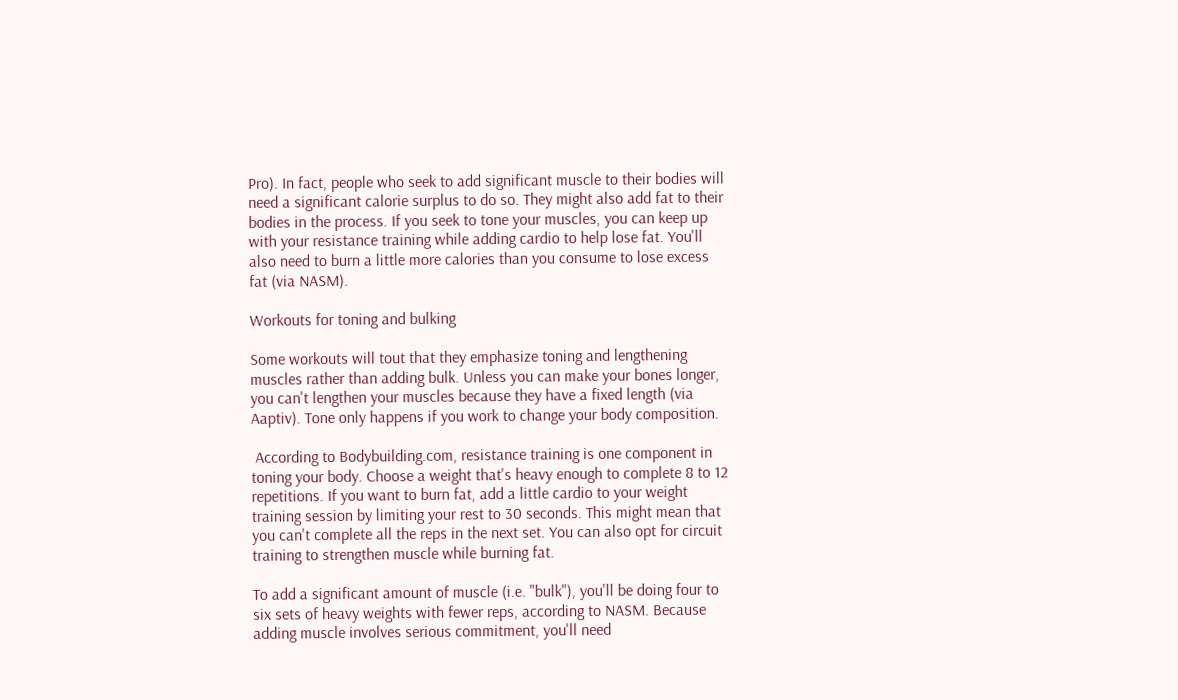Pro). In fact, people who seek to add significant muscle to their bodies will need a significant calorie surplus to do so. They might also add fat to their bodies in the process. If you seek to tone your muscles, you can keep up with your resistance training while adding cardio to help lose fat. You'll also need to burn a little more calories than you consume to lose excess fat (via NASM).

Workouts for toning and bulking

Some workouts will tout that they emphasize toning and lengthening muscles rather than adding bulk. Unless you can make your bones longer, you can't lengthen your muscles because they have a fixed length (via Aaptiv). Tone only happens if you work to change your body composition.

 According to Bodybuilding.com, resistance training is one component in toning your body. Choose a weight that's heavy enough to complete 8 to 12 repetitions. If you want to burn fat, add a little cardio to your weight training session by limiting your rest to 30 seconds. This might mean that you can't complete all the reps in the next set. You can also opt for circuit training to strengthen muscle while burning fat.

To add a significant amount of muscle (i.e. "bulk"), you'll be doing four to six sets of heavy weights with fewer reps, according to NASM. Because adding muscle involves serious commitment, you'll need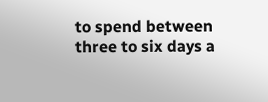to spend between three to six days a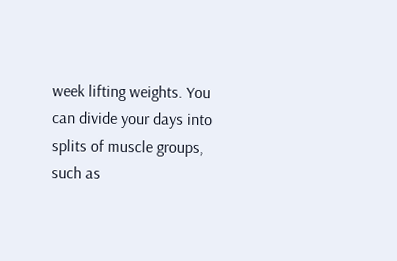week lifting weights. You can divide your days into splits of muscle groups, such as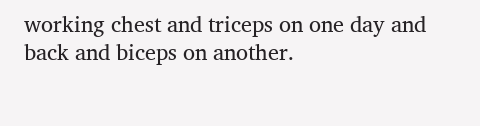working chest and triceps on one day and back and biceps on another.